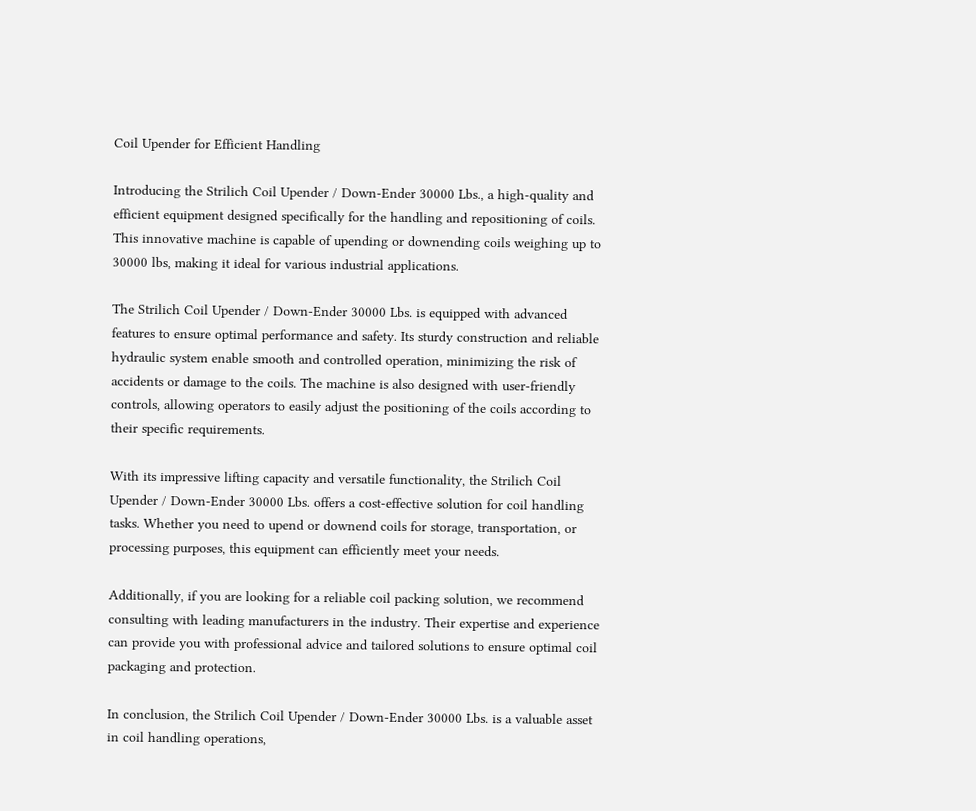Coil Upender for Efficient Handling

Introducing the Strilich Coil Upender / Down-Ender 30000 Lbs., a high-quality and efficient equipment designed specifically for the handling and repositioning of coils. This innovative machine is capable of upending or downending coils weighing up to 30000 lbs, making it ideal for various industrial applications.

The Strilich Coil Upender / Down-Ender 30000 Lbs. is equipped with advanced features to ensure optimal performance and safety. Its sturdy construction and reliable hydraulic system enable smooth and controlled operation, minimizing the risk of accidents or damage to the coils. The machine is also designed with user-friendly controls, allowing operators to easily adjust the positioning of the coils according to their specific requirements.

With its impressive lifting capacity and versatile functionality, the Strilich Coil Upender / Down-Ender 30000 Lbs. offers a cost-effective solution for coil handling tasks. Whether you need to upend or downend coils for storage, transportation, or processing purposes, this equipment can efficiently meet your needs.

Additionally, if you are looking for a reliable coil packing solution, we recommend consulting with leading manufacturers in the industry. Their expertise and experience can provide you with professional advice and tailored solutions to ensure optimal coil packaging and protection.

In conclusion, the Strilich Coil Upender / Down-Ender 30000 Lbs. is a valuable asset in coil handling operations,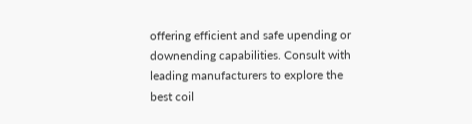offering efficient and safe upending or downending capabilities. Consult with leading manufacturers to explore the best coil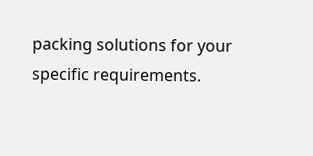packing solutions for your specific requirements.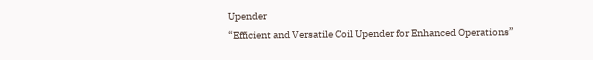Upender
“Efficient and Versatile Coil Upender for Enhanced Operations”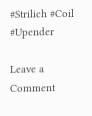#Strilich #Coil #Upender

Leave a Comment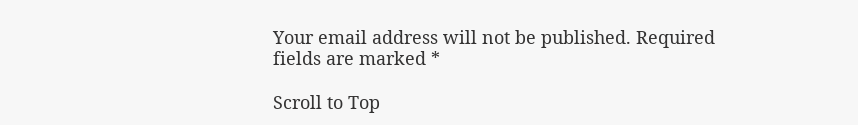Your email address will not be published. Required fields are marked *

Scroll to Top